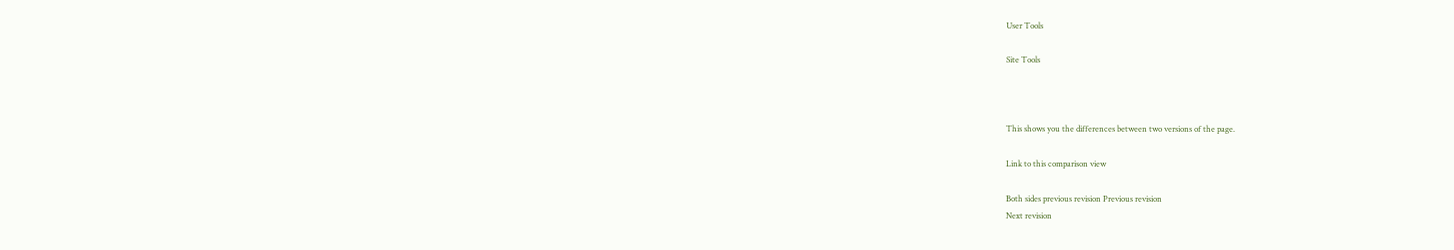User Tools

Site Tools



This shows you the differences between two versions of the page.

Link to this comparison view

Both sides previous revision Previous revision
Next revision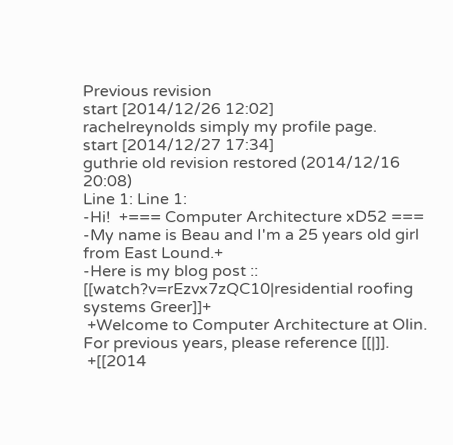Previous revision
start [2014/12/26 12:02]
rachelreynolds simply my profile page.
start [2014/12/27 17:34]
guthrie old revision restored (2014/12/16 20:08)
Line 1: Line 1:
-Hi!  +=== Computer Architecture xD52 ===
-My name is Beau and I'm a 25 years old girl from East Lound.+
-Here is my blog post :: [[watch?v=rEzvx7zQC10|residential roofing systems Greer]]+
 +Welcome to Computer Architecture at Olin.  For previous years, please reference [[|]].
 +[[2014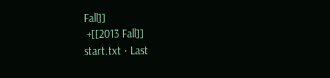Fall]]
 +[[2013 Fall]]
start.txt · Last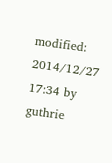modified: 2014/12/27 17:34 by guthrie